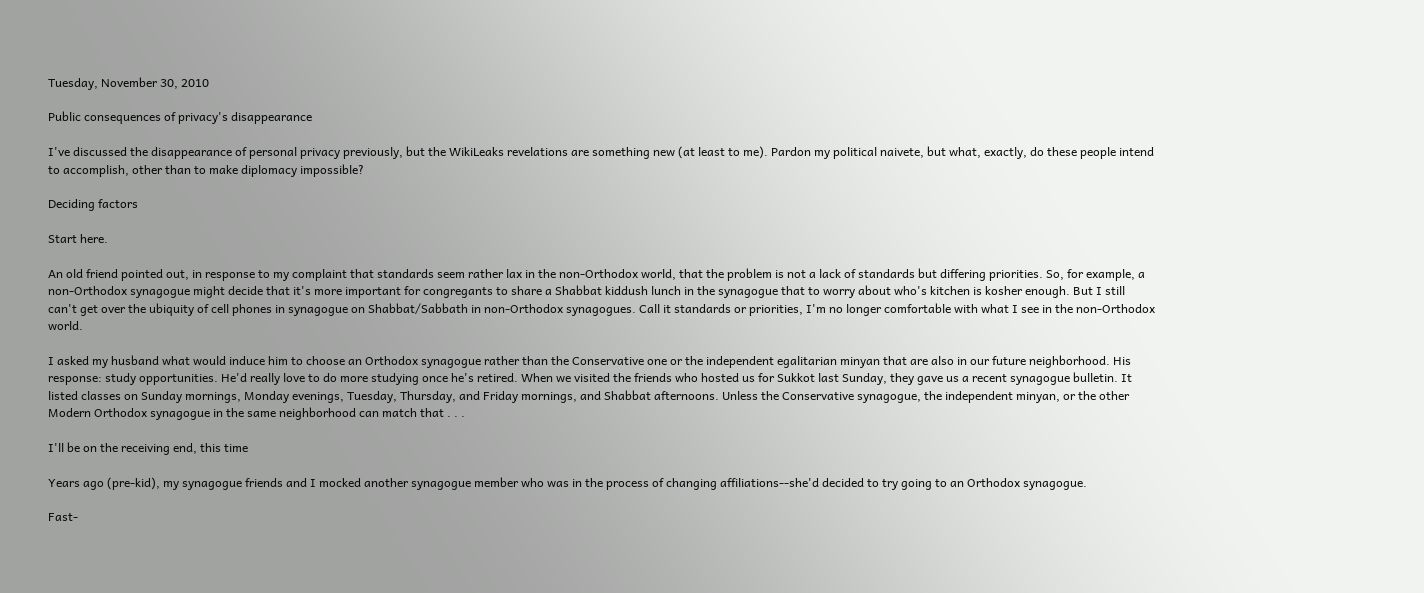Tuesday, November 30, 2010

Public consequences of privacy's disappearance

I've discussed the disappearance of personal privacy previously, but the WikiLeaks revelations are something new (at least to me). Pardon my political naivete, but what, exactly, do these people intend to accomplish, other than to make diplomacy impossible?

Deciding factors

Start here.

An old friend pointed out, in response to my complaint that standards seem rather lax in the non-Orthodox world, that the problem is not a lack of standards but differing priorities. So, for example, a non-Orthodox synagogue might decide that it's more important for congregants to share a Shabbat kiddush lunch in the synagogue that to worry about who's kitchen is kosher enough. But I still can't get over the ubiquity of cell phones in synagogue on Shabbat/Sabbath in non-Orthodox synagogues. Call it standards or priorities, I'm no longer comfortable with what I see in the non-Orthodox world.

I asked my husband what would induce him to choose an Orthodox synagogue rather than the Conservative one or the independent egalitarian minyan that are also in our future neighborhood. His response: study opportunities. He'd really love to do more studying once he's retired. When we visited the friends who hosted us for Sukkot last Sunday, they gave us a recent synagogue bulletin. It listed classes on Sunday mornings, Monday evenings, Tuesday, Thursday, and Friday mornings, and Shabbat afternoons. Unless the Conservative synagogue, the independent minyan, or the other Modern Orthodox synagogue in the same neighborhood can match that . . .

I'll be on the receiving end, this time

Years ago (pre-kid), my synagogue friends and I mocked another synagogue member who was in the process of changing affiliations--she'd decided to try going to an Orthodox synagogue.

Fast-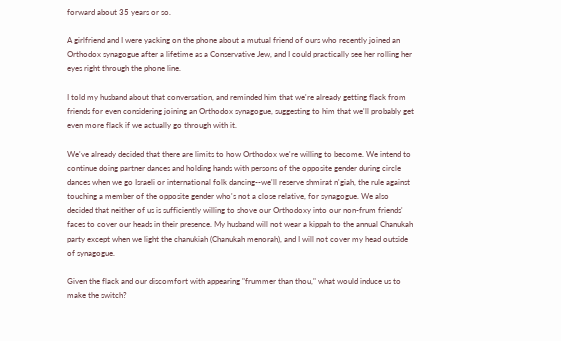forward about 35 years or so.

A girlfriend and I were yacking on the phone about a mutual friend of ours who recently joined an Orthodox synagogue after a lifetime as a Conservative Jew, and I could practically see her rolling her eyes right through the phone line.

I told my husband about that conversation, and reminded him that we're already getting flack from friends for even considering joining an Orthodox synagogue, suggesting to him that we'll probably get even more flack if we actually go through with it.

We've already decided that there are limits to how Orthodox we're willing to become. We intend to continue doing partner dances and holding hands with persons of the opposite gender during circle dances when we go Israeli or international folk dancing--we'll reserve shmirat n'giah, the rule against touching a member of the opposite gender who's not a close relative, for synagogue. We also decided that neither of us is sufficiently willing to shove our Orthodoxy into our non-frum friends' faces to cover our heads in their presence. My husband will not wear a kippah to the annual Chanukah party except when we light the chanukiah (Chanukah menorah), and I will not cover my head outside of synagogue.

Given the flack and our discomfort with appearing "frummer than thou," what would induce us to make the switch?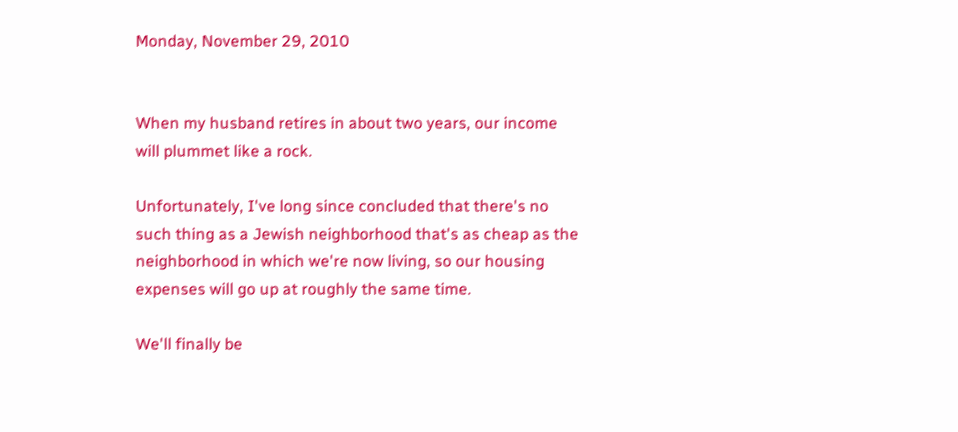Monday, November 29, 2010


When my husband retires in about two years, our income will plummet like a rock.

Unfortunately, I've long since concluded that there's no such thing as a Jewish neighborhood that's as cheap as the neighborhood in which we're now living, so our housing expenses will go up at roughly the same time.

We'll finally be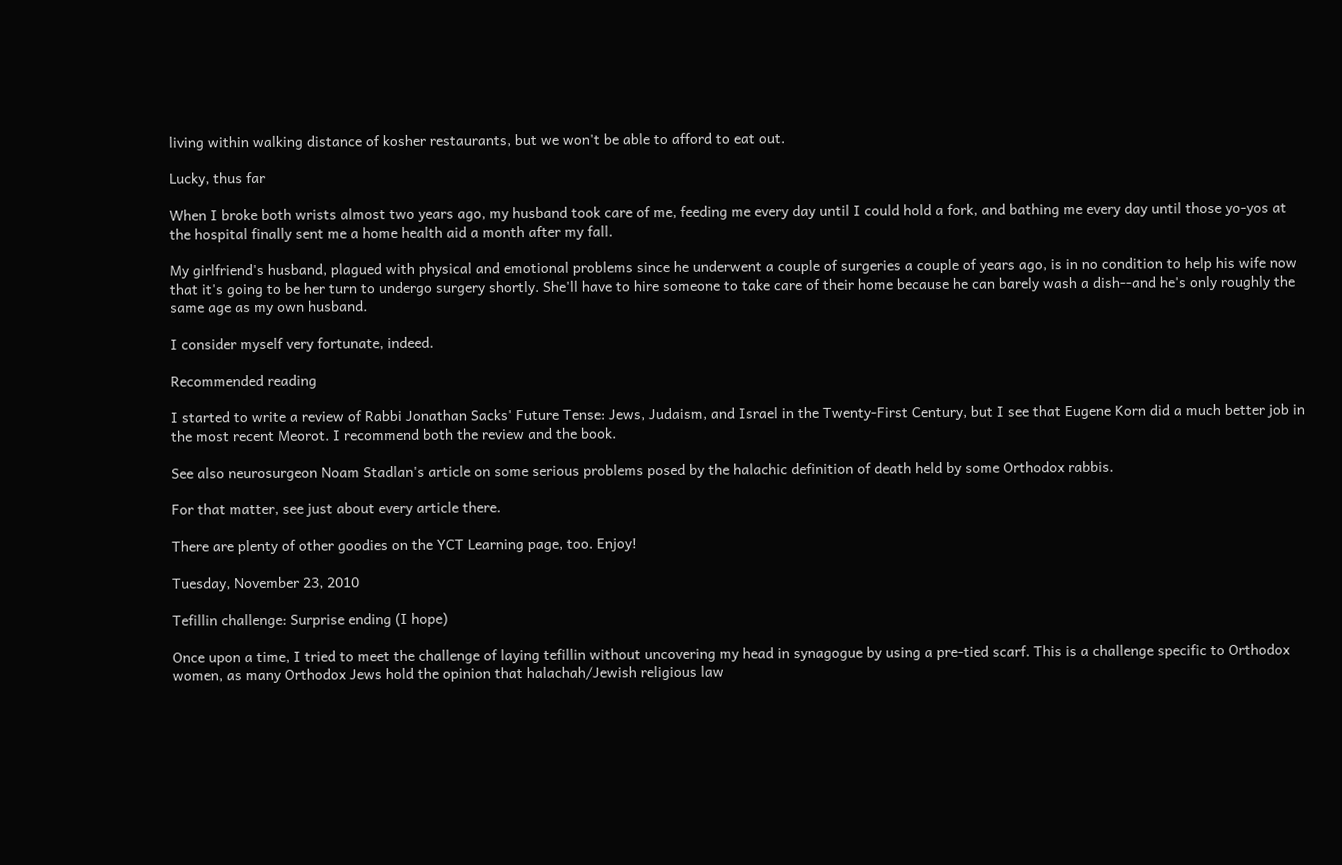living within walking distance of kosher restaurants, but we won't be able to afford to eat out.

Lucky, thus far

When I broke both wrists almost two years ago, my husband took care of me, feeding me every day until I could hold a fork, and bathing me every day until those yo-yos at the hospital finally sent me a home health aid a month after my fall.

My girlfriend's husband, plagued with physical and emotional problems since he underwent a couple of surgeries a couple of years ago, is in no condition to help his wife now that it's going to be her turn to undergo surgery shortly. She'll have to hire someone to take care of their home because he can barely wash a dish--and he's only roughly the same age as my own husband.

I consider myself very fortunate, indeed.

Recommended reading

I started to write a review of Rabbi Jonathan Sacks' Future Tense: Jews, Judaism, and Israel in the Twenty-First Century, but I see that Eugene Korn did a much better job in the most recent Meorot. I recommend both the review and the book.

See also neurosurgeon Noam Stadlan's article on some serious problems posed by the halachic definition of death held by some Orthodox rabbis.

For that matter, see just about every article there.

There are plenty of other goodies on the YCT Learning page, too. Enjoy!

Tuesday, November 23, 2010

Tefillin challenge: Surprise ending (I hope)

Once upon a time, I tried to meet the challenge of laying tefillin without uncovering my head in synagogue by using a pre-tied scarf. This is a challenge specific to Orthodox women, as many Orthodox Jews hold the opinion that halachah/Jewish religious law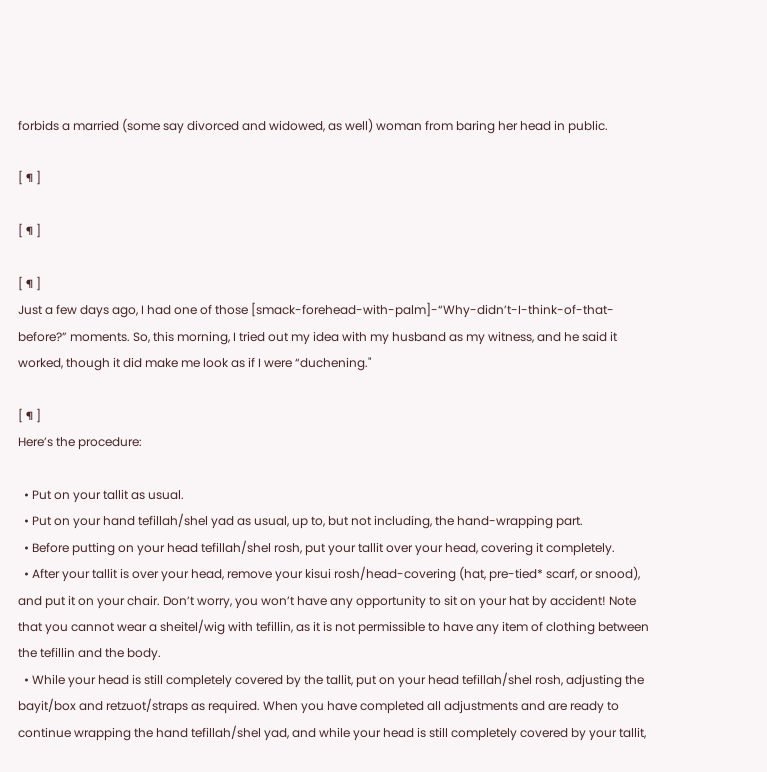forbids a married (some say divorced and widowed, as well) woman from baring her head in public.

[ ¶ ]

[ ¶ ]

[ ¶ ]
Just a few days ago, I had one of those [smack-forehead-with-palm]-“Why-didn’t-I-think-of-that-before?” moments. So, this morning, I tried out my idea with my husband as my witness, and he said it worked, though it did make me look as if I were “duchening."

[ ¶ ]
Here’s the procedure:

  • Put on your tallit as usual.
  • Put on your hand tefillah/shel yad as usual, up to, but not including, the hand-wrapping part.
  • Before putting on your head tefillah/shel rosh, put your tallit over your head, covering it completely.
  • After your tallit is over your head, remove your kisui rosh/head-covering (hat, pre-tied* scarf, or snood), and put it on your chair. Don’t worry, you won’t have any opportunity to sit on your hat by accident! Note that you cannot wear a sheitel/wig with tefillin, as it is not permissible to have any item of clothing between the tefillin and the body.
  • While your head is still completely covered by the tallit, put on your head tefillah/shel rosh, adjusting the bayit/box and retzuot/straps as required. When you have completed all adjustments and are ready to continue wrapping the hand tefillah/shel yad, and while your head is still completely covered by your tallit,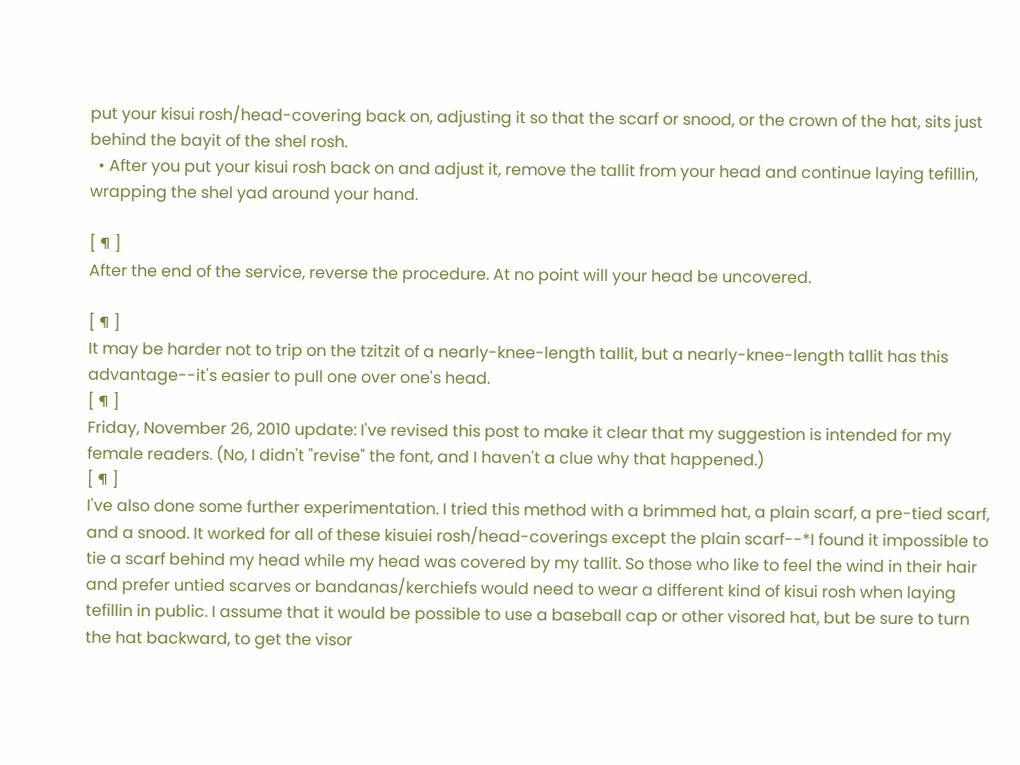put your kisui rosh/head-covering back on, adjusting it so that the scarf or snood, or the crown of the hat, sits just behind the bayit of the shel rosh.
  • After you put your kisui rosh back on and adjust it, remove the tallit from your head and continue laying tefillin, wrapping the shel yad around your hand.

[ ¶ ]
After the end of the service, reverse the procedure. At no point will your head be uncovered.

[ ¶ ]
It may be harder not to trip on the tzitzit of a nearly-knee-length tallit, but a nearly-knee-length tallit has this advantage--it's easier to pull one over one's head.
[ ¶ ]
Friday, November 26, 2010 update: I've revised this post to make it clear that my suggestion is intended for my female readers. (No, I didn't "revise" the font, and I haven't a clue why that happened.)
[ ¶ ]
I've also done some further experimentation. I tried this method with a brimmed hat, a plain scarf, a pre-tied scarf, and a snood. It worked for all of these kisuiei rosh/head-coverings except the plain scarf--*I found it impossible to tie a scarf behind my head while my head was covered by my tallit. So those who like to feel the wind in their hair and prefer untied scarves or bandanas/kerchiefs would need to wear a different kind of kisui rosh when laying tefillin in public. I assume that it would be possible to use a baseball cap or other visored hat, but be sure to turn the hat backward, to get the visor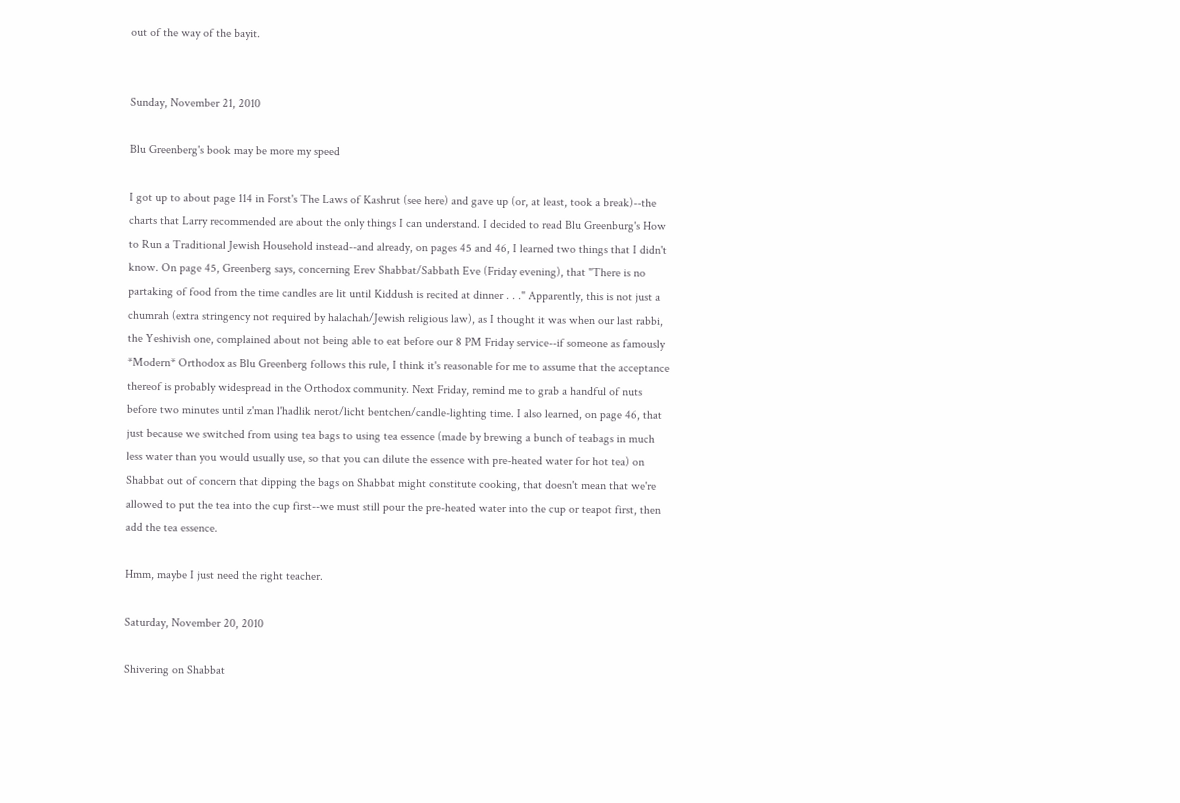out of the way of the bayit.


Sunday, November 21, 2010

Blu Greenberg's book may be more my speed

I got up to about page 114 in Forst's The Laws of Kashrut (see here) and gave up (or, at least, took a break)--the charts that Larry recommended are about the only things I can understand. I decided to read Blu Greenburg's How to Run a Traditional Jewish Household instead--and already, on pages 45 and 46, I learned two things that I didn't know. On page 45, Greenberg says, concerning Erev Shabbat/Sabbath Eve (Friday evening), that "There is no partaking of food from the time candles are lit until Kiddush is recited at dinner . . ." Apparently, this is not just a chumrah (extra stringency not required by halachah/Jewish religious law), as I thought it was when our last rabbi, the Yeshivish one, complained about not being able to eat before our 8 PM Friday service--if someone as famously *Modern* Orthodox as Blu Greenberg follows this rule, I think it's reasonable for me to assume that the acceptance thereof is probably widespread in the Orthodox community. Next Friday, remind me to grab a handful of nuts before two minutes until z'man l'hadlik nerot/licht bentchen/candle-lighting time. I also learned, on page 46, that just because we switched from using tea bags to using tea essence (made by brewing a bunch of teabags in much less water than you would usually use, so that you can dilute the essence with pre-heated water for hot tea) on Shabbat out of concern that dipping the bags on Shabbat might constitute cooking, that doesn't mean that we're allowed to put the tea into the cup first--we must still pour the pre-heated water into the cup or teapot first, then add the tea essence.

Hmm, maybe I just need the right teacher.

Saturday, November 20, 2010

Shivering on Shabbat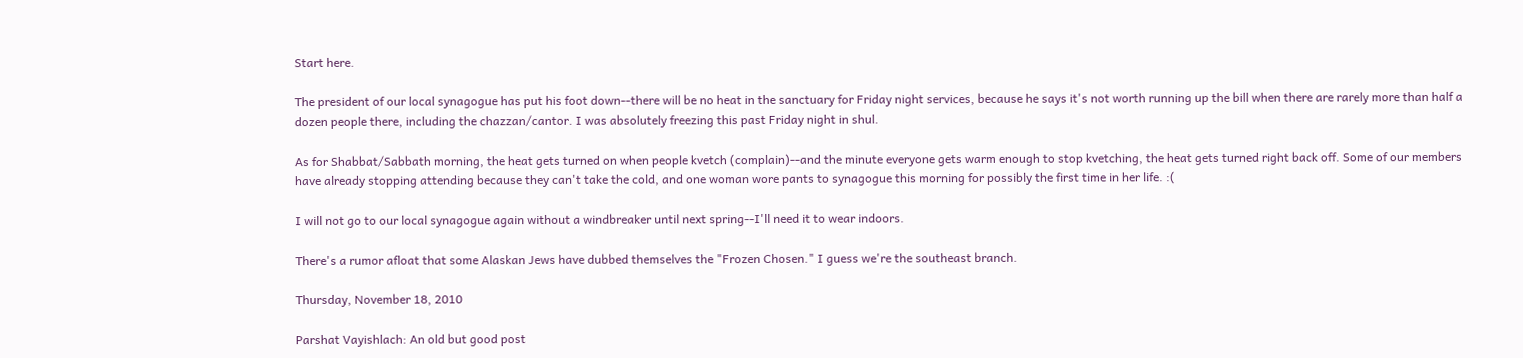Start here.

The president of our local synagogue has put his foot down--there will be no heat in the sanctuary for Friday night services, because he says it's not worth running up the bill when there are rarely more than half a dozen people there, including the chazzan/cantor. I was absolutely freezing this past Friday night in shul.

As for Shabbat/Sabbath morning, the heat gets turned on when people kvetch (complain)--and the minute everyone gets warm enough to stop kvetching, the heat gets turned right back off. Some of our members have already stopping attending because they can't take the cold, and one woman wore pants to synagogue this morning for possibly the first time in her life. :(

I will not go to our local synagogue again without a windbreaker until next spring--I'll need it to wear indoors.

There's a rumor afloat that some Alaskan Jews have dubbed themselves the "Frozen Chosen." I guess we're the southeast branch.

Thursday, November 18, 2010

Parshat Vayishlach: An old but good post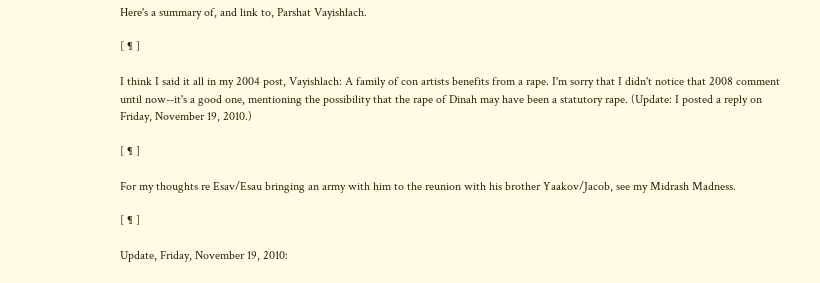Here's a summary of, and link to, Parshat Vayishlach.

[ ¶ ]

I think I said it all in my 2004 post, Vayishlach: A family of con artists benefits from a rape. I'm sorry that I didn't notice that 2008 comment until now--it's a good one, mentioning the possibility that the rape of Dinah may have been a statutory rape. (Update: I posted a reply on Friday, November 19, 2010.)

[ ¶ ]

For my thoughts re Esav/Esau bringing an army with him to the reunion with his brother Yaakov/Jacob, see my Midrash Madness.

[ ¶ ]

Update, Friday, November 19, 2010: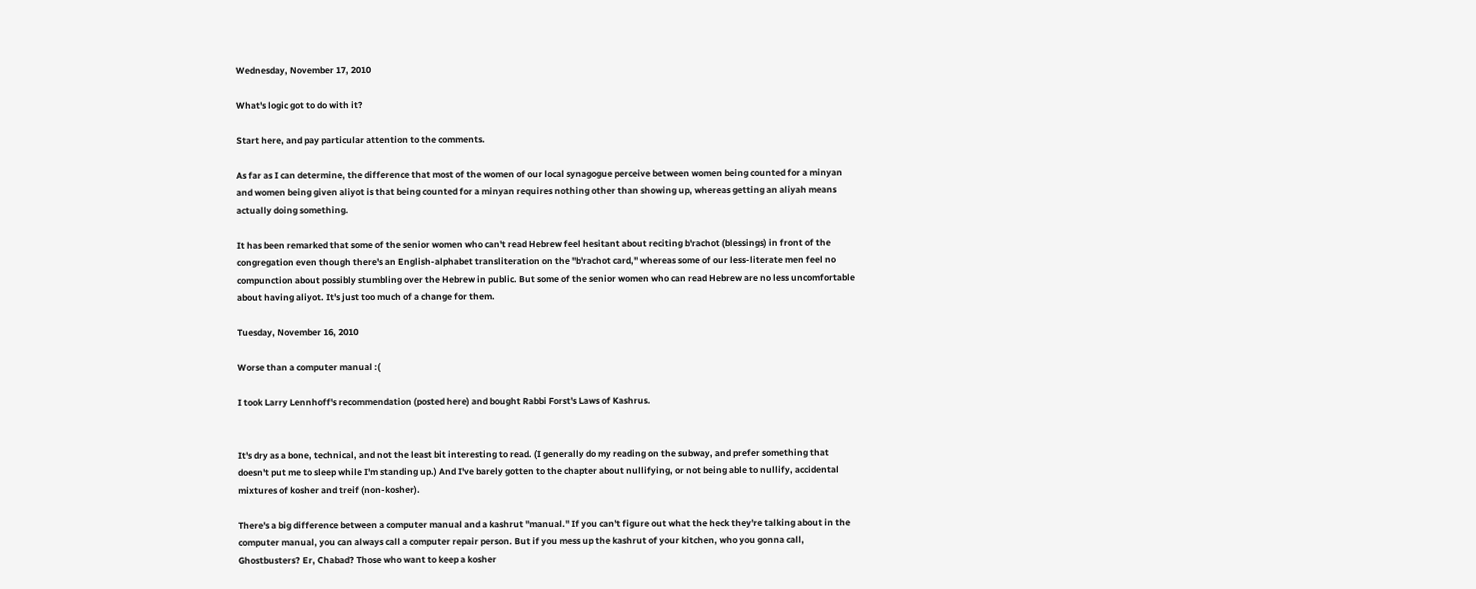Wednesday, November 17, 2010

What's logic got to do with it?

Start here, and pay particular attention to the comments.

As far as I can determine, the difference that most of the women of our local synagogue perceive between women being counted for a minyan and women being given aliyot is that being counted for a minyan requires nothing other than showing up, whereas getting an aliyah means actually doing something.

It has been remarked that some of the senior women who can't read Hebrew feel hesitant about reciting b'rachot (blessings) in front of the congregation even though there's an English-alphabet transliteration on the "b'rachot card," whereas some of our less-literate men feel no compunction about possibly stumbling over the Hebrew in public. But some of the senior women who can read Hebrew are no less uncomfortable about having aliyot. It's just too much of a change for them.

Tuesday, November 16, 2010

Worse than a computer manual :(

I took Larry Lennhoff's recommendation (posted here) and bought Rabbi Forst's Laws of Kashrus.


It's dry as a bone, technical, and not the least bit interesting to read. (I generally do my reading on the subway, and prefer something that doesn't put me to sleep while I'm standing up.) And I've barely gotten to the chapter about nullifying, or not being able to nullify, accidental mixtures of kosher and treif (non-kosher).

There's a big difference between a computer manual and a kashrut "manual." If you can't figure out what the heck they're talking about in the computer manual, you can always call a computer repair person. But if you mess up the kashrut of your kitchen, who you gonna call, Ghostbusters? Er, Chabad? Those who want to keep a kosher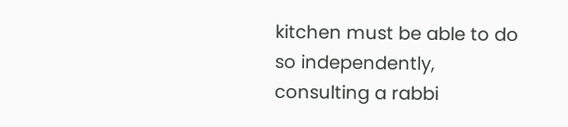kitchen must be able to do so independently, consulting a rabbi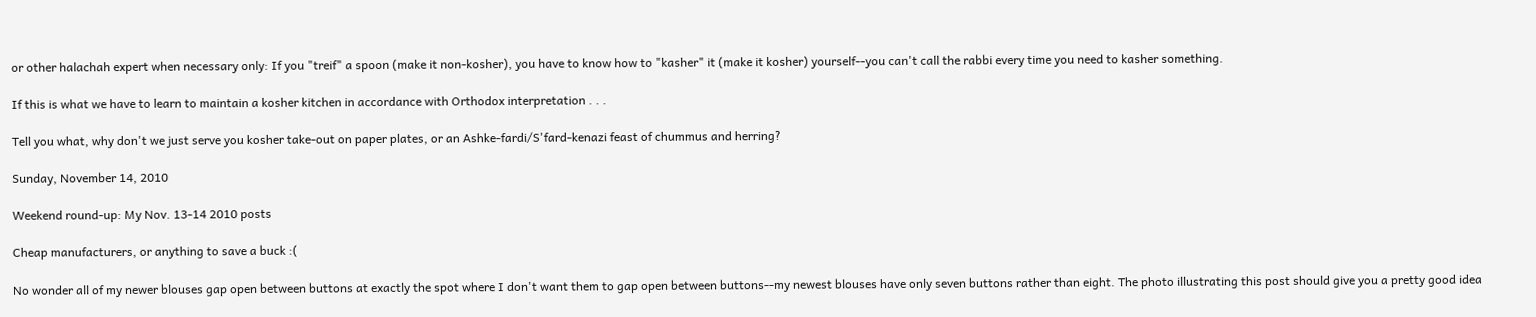or other halachah expert when necessary only: If you "treif" a spoon (make it non-kosher), you have to know how to "kasher" it (make it kosher) yourself--you can't call the rabbi every time you need to kasher something.

If this is what we have to learn to maintain a kosher kitchen in accordance with Orthodox interpretation . . .

Tell you what, why don't we just serve you kosher take-out on paper plates, or an Ashke-fardi/S'fard-kenazi feast of chummus and herring?

Sunday, November 14, 2010

Weekend round-up: My Nov. 13-14 2010 posts

Cheap manufacturers, or anything to save a buck :(

No wonder all of my newer blouses gap open between buttons at exactly the spot where I don't want them to gap open between buttons--my newest blouses have only seven buttons rather than eight. The photo illustrating this post should give you a pretty good idea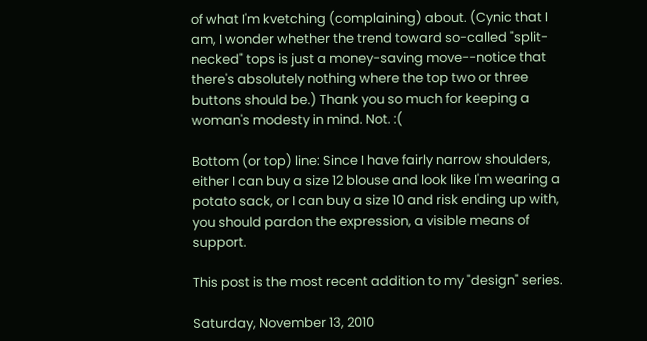of what I'm kvetching (complaining) about. (Cynic that I am, I wonder whether the trend toward so-called "split-necked" tops is just a money-saving move--notice that there's absolutely nothing where the top two or three buttons should be.) Thank you so much for keeping a woman's modesty in mind. Not. :(

Bottom (or top) line: Since I have fairly narrow shoulders, either I can buy a size 12 blouse and look like I'm wearing a potato sack, or I can buy a size 10 and risk ending up with, you should pardon the expression, a visible means of support.

This post is the most recent addition to my "design" series.

Saturday, November 13, 2010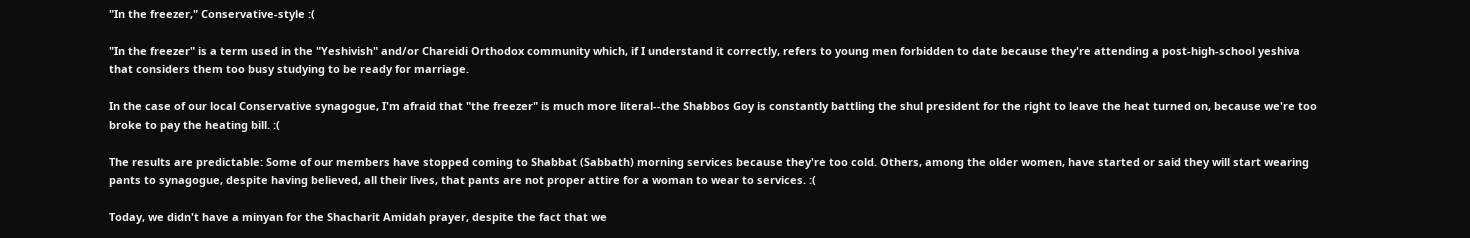"In the freezer," Conservative-style :(

"In the freezer" is a term used in the "Yeshivish" and/or Chareidi Orthodox community which, if I understand it correctly, refers to young men forbidden to date because they're attending a post-high-school yeshiva that considers them too busy studying to be ready for marriage.

In the case of our local Conservative synagogue, I'm afraid that "the freezer" is much more literal--the Shabbos Goy is constantly battling the shul president for the right to leave the heat turned on, because we're too broke to pay the heating bill. :(

The results are predictable: Some of our members have stopped coming to Shabbat (Sabbath) morning services because they're too cold. Others, among the older women, have started or said they will start wearing pants to synagogue, despite having believed, all their lives, that pants are not proper attire for a woman to wear to services. :(

Today, we didn't have a minyan for the Shacharit Amidah prayer, despite the fact that we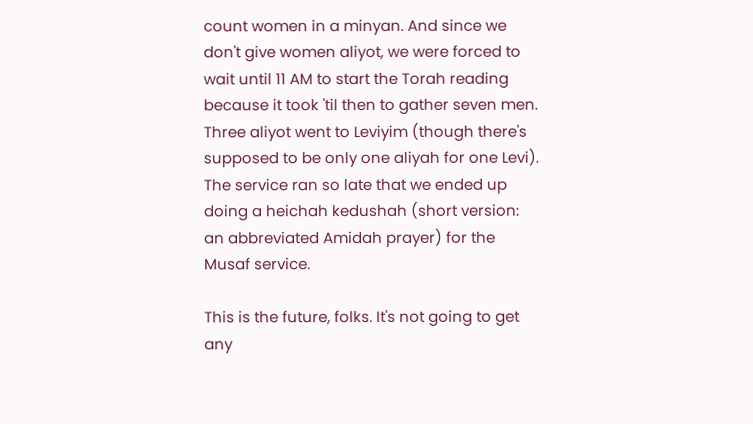count women in a minyan. And since we don't give women aliyot, we were forced to wait until 11 AM to start the Torah reading because it took 'til then to gather seven men. Three aliyot went to Leviyim (though there's supposed to be only one aliyah for one Levi). The service ran so late that we ended up doing a heichah kedushah (short version: an abbreviated Amidah prayer) for the Musaf service.

This is the future, folks. It's not going to get any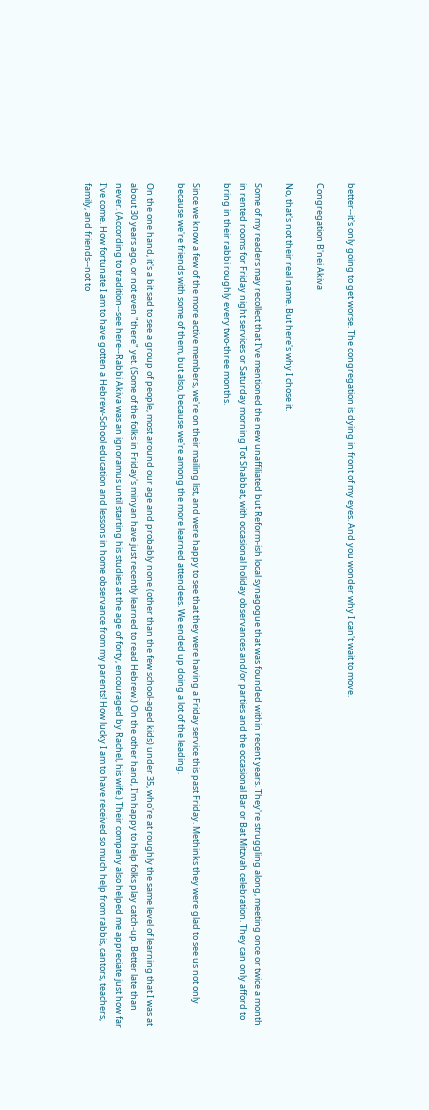better--it's only going to get worse. The congregation is dying in front of my eyes. And you wonder why I can't wait to move.

Congregation B'nei Akiva

No, that's not their real name. But here's why I chose it.

Some of my readers may recollect that I've mentioned the new unaffiliated but Reform-ish local synagogue that was founded within recent years. They're struggling along, meeting once or twice a month in rented rooms for Friday night services or Saturday morning Tot Shabbat, with occasional holiday observances and/or parties and the occasional Bar or Bat Mitzvah celebration. They can only afford to bring in their rabbi roughly every two-three months.

Since we know a few of the more active members, we're on their mailing list, and were happy to see that they were having a Friday service this past Friday. Methinks they were glad to see us not only because we're friends with some of them, but also, because we're among the more learned attendees. We ended up doing a lot of the leading.

On the one hand, it's a bit sad to see a group of people, most around our age and probably none (other than the few school-aged kids) under 35, who're at roughly the same level of learning that I was at about 30 years ago, or not even "there" yet. (Some of the folks in Friday's minyan have just recently learned to read Hebrew.) On the other hand, I'm happy to help folks play catch-up. Better late than never. (According to tradition--see here--Rabbi Akiva was an ignoramus until starting his studies at the age of forty, encouraged by Rachel, his wife.) Their company also helped me appreciate just how far I've come. How fortunate I am to have gotten a Hebrew-School education and lessons in home observance from my parents! How lucky I am to have received so much help from rabbis, cantors, teachers, family, and friends--not to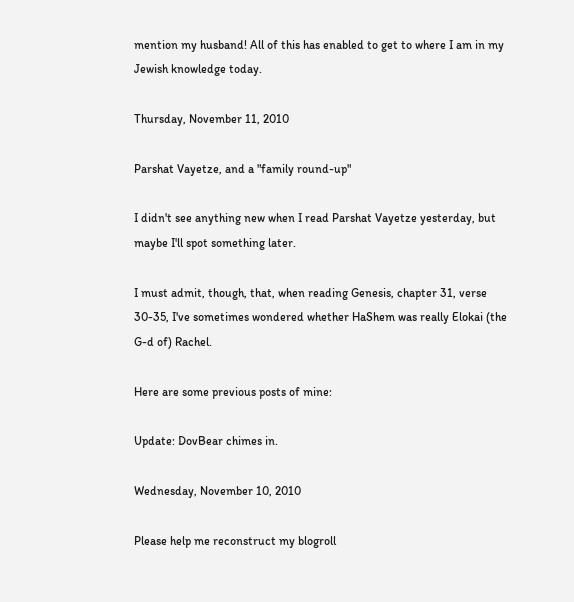mention my husband! All of this has enabled to get to where I am in my Jewish knowledge today.

Thursday, November 11, 2010

Parshat Vayetze, and a "family round-up"

I didn't see anything new when I read Parshat Vayetze yesterday, but maybe I'll spot something later.

I must admit, though, that, when reading Genesis, chapter 31, verse 30-35, I've sometimes wondered whether HaShem was really Elokai (the G-d of) Rachel.

Here are some previous posts of mine:

Update: DovBear chimes in.

Wednesday, November 10, 2010

Please help me reconstruct my blogroll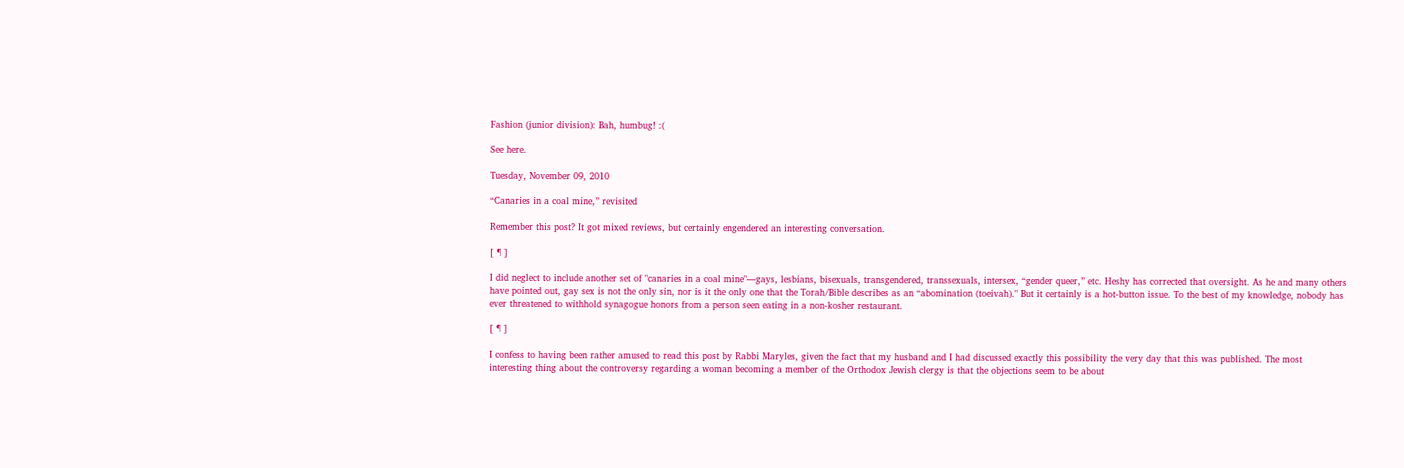Fashion (junior division): Bah, humbug! :(

See here.

Tuesday, November 09, 2010

“Canaries in a coal mine,” revisited

Remember this post? It got mixed reviews, but certainly engendered an interesting conversation.

[ ¶ ]

I did neglect to include another set of "canaries in a coal mine"—gays, lesbians, bisexuals, transgendered, transsexuals, intersex, “gender queer,” etc. Heshy has corrected that oversight. As he and many others have pointed out, gay sex is not the only sin, nor is it the only one that the Torah/Bible describes as an “abomination (toeivah)." But it certainly is a hot-button issue. To the best of my knowledge, nobody has ever threatened to withhold synagogue honors from a person seen eating in a non-kosher restaurant.

[ ¶ ]

I confess to having been rather amused to read this post by Rabbi Maryles, given the fact that my husband and I had discussed exactly this possibility the very day that this was published. The most interesting thing about the controversy regarding a woman becoming a member of the Orthodox Jewish clergy is that the objections seem to be about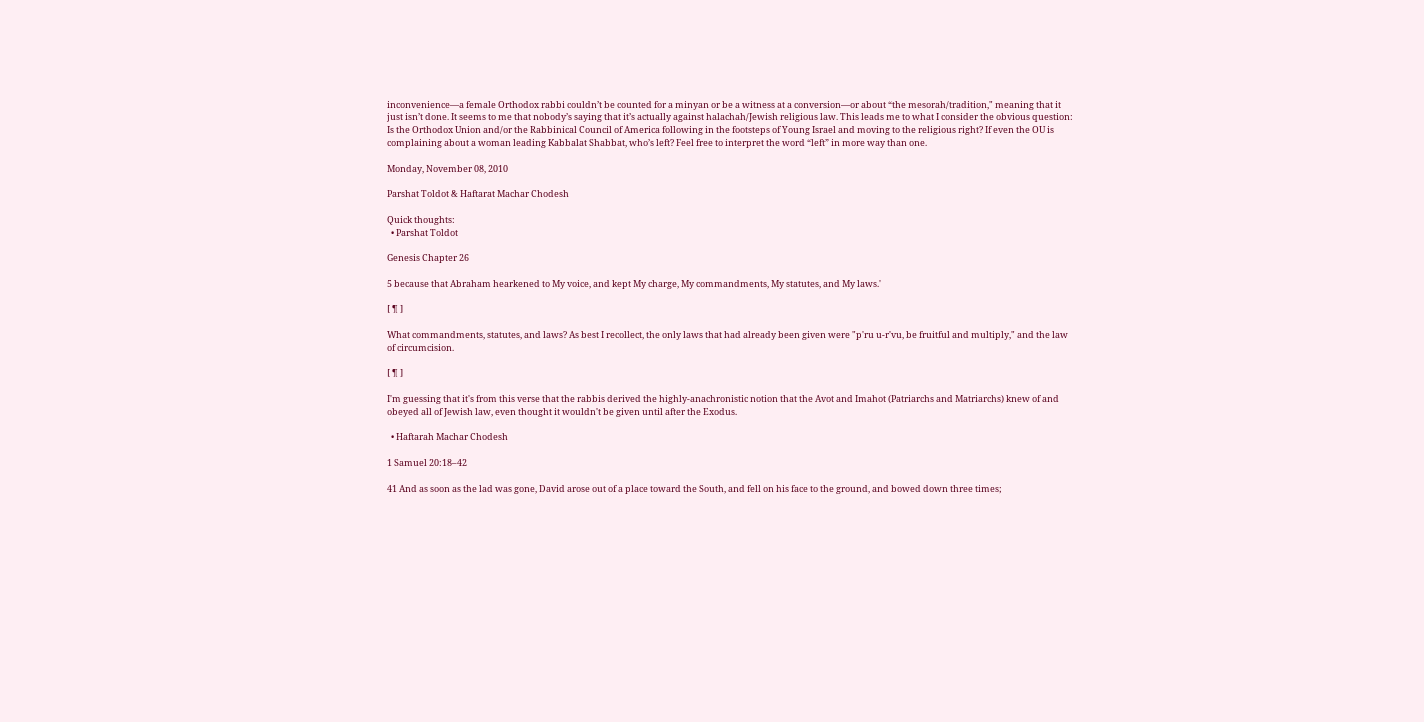inconvenience—a female Orthodox rabbi couldn’t be counted for a minyan or be a witness at a conversion—or about “the mesorah/tradition," meaning that it just isn’t done. It seems to me that nobody’s saying that it’s actually against halachah/Jewish religious law. This leads me to what I consider the obvious question: Is the Orthodox Union and/or the Rabbinical Council of America following in the footsteps of Young Israel and moving to the religious right? If even the OU is complaining about a woman leading Kabbalat Shabbat, who’s left? Feel free to interpret the word “left” in more way than one.

Monday, November 08, 2010

Parshat Toldot & Haftarat Machar Chodesh

Quick thoughts:
  • Parshat Toldot

Genesis Chapter 26

5 because that Abraham hearkened to My voice, and kept My charge, My commandments, My statutes, and My laws.'

[ ¶ ]

What commandments, statutes, and laws? As best I recollect, the only laws that had already been given were "p'ru u-r'vu, be fruitful and multiply," and the law of circumcision.

[ ¶ ]

I'm guessing that it's from this verse that the rabbis derived the highly-anachronistic notion that the Avot and Imahot (Patriarchs and Matriarchs) knew of and obeyed all of Jewish law, even thought it wouldn't be given until after the Exodus.

  • Haftarah Machar Chodesh

1 Samuel 20:18–42

41 And as soon as the lad was gone, David arose out of a place toward the South, and fell on his face to the ground, and bowed down three times;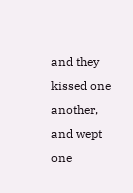and they kissed one another, and wept one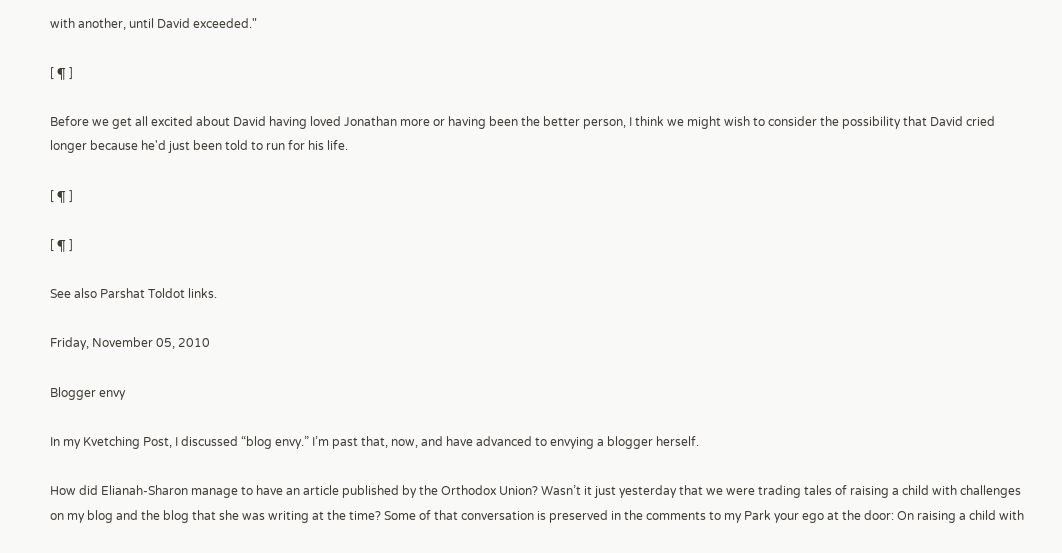with another, until David exceeded."

[ ¶ ]

Before we get all excited about David having loved Jonathan more or having been the better person, I think we might wish to consider the possibility that David cried longer because he'd just been told to run for his life.

[ ¶ ]

[ ¶ ]

See also Parshat Toldot links.

Friday, November 05, 2010

Blogger envy

In my Kvetching Post, I discussed “blog envy.” I’m past that, now, and have advanced to envying a blogger herself.

How did Elianah-Sharon manage to have an article published by the Orthodox Union? Wasn’t it just yesterday that we were trading tales of raising a child with challenges on my blog and the blog that she was writing at the time? Some of that conversation is preserved in the comments to my Park your ego at the door: On raising a child with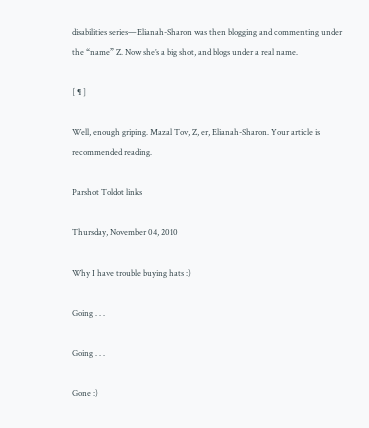disabilities series—Elianah-Sharon was then blogging and commenting under the “name” Z. Now she’s a big shot, and blogs under a real name.

[ ¶ ]

Well, enough griping. Mazal Tov, Z, er, Elianah-Sharon. Your article is recommended reading.

Parshot Toldot links

Thursday, November 04, 2010

Why I have trouble buying hats :)

Going . . .

Going . . .

Gone :)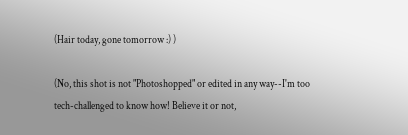(Hair today, gone tomorrow :) )

(No, this shot is not "Photoshopped" or edited in any way--I'm too tech-challenged to know how! Believe it or not,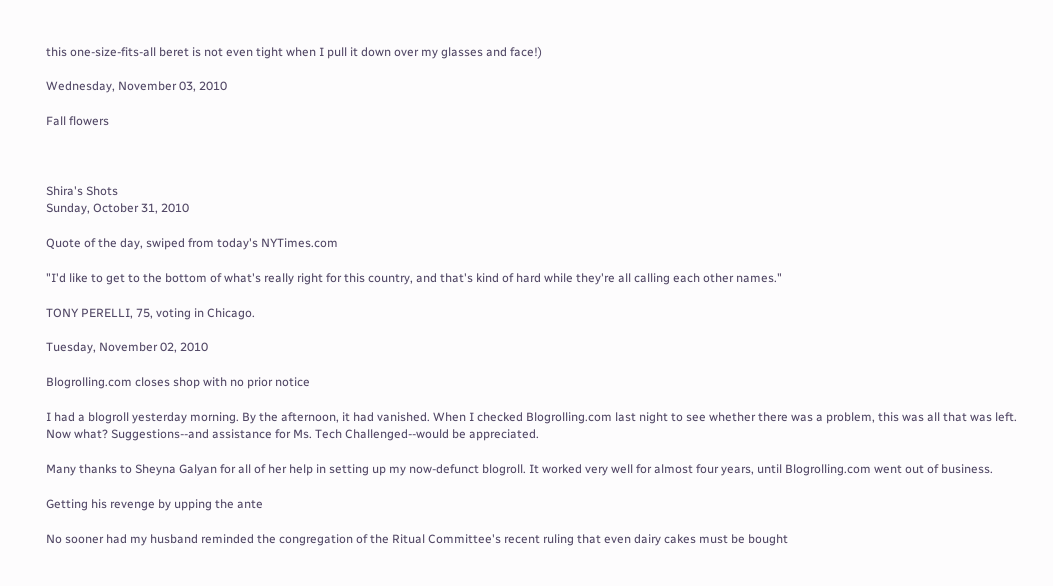this one-size-fits-all beret is not even tight when I pull it down over my glasses and face!)

Wednesday, November 03, 2010

Fall flowers



Shira's Shots
Sunday, October 31, 2010

Quote of the day, swiped from today's NYTimes.com

"I'd like to get to the bottom of what's really right for this country, and that's kind of hard while they're all calling each other names."

TONY PERELLI, 75, voting in Chicago.

Tuesday, November 02, 2010

Blogrolling.com closes shop with no prior notice

I had a blogroll yesterday morning. By the afternoon, it had vanished. When I checked Blogrolling.com last night to see whether there was a problem, this was all that was left. Now what? Suggestions--and assistance for Ms. Tech Challenged--would be appreciated.

Many thanks to Sheyna Galyan for all of her help in setting up my now-defunct blogroll. It worked very well for almost four years, until Blogrolling.com went out of business.

Getting his revenge by upping the ante

No sooner had my husband reminded the congregation of the Ritual Committee's recent ruling that even dairy cakes must be bought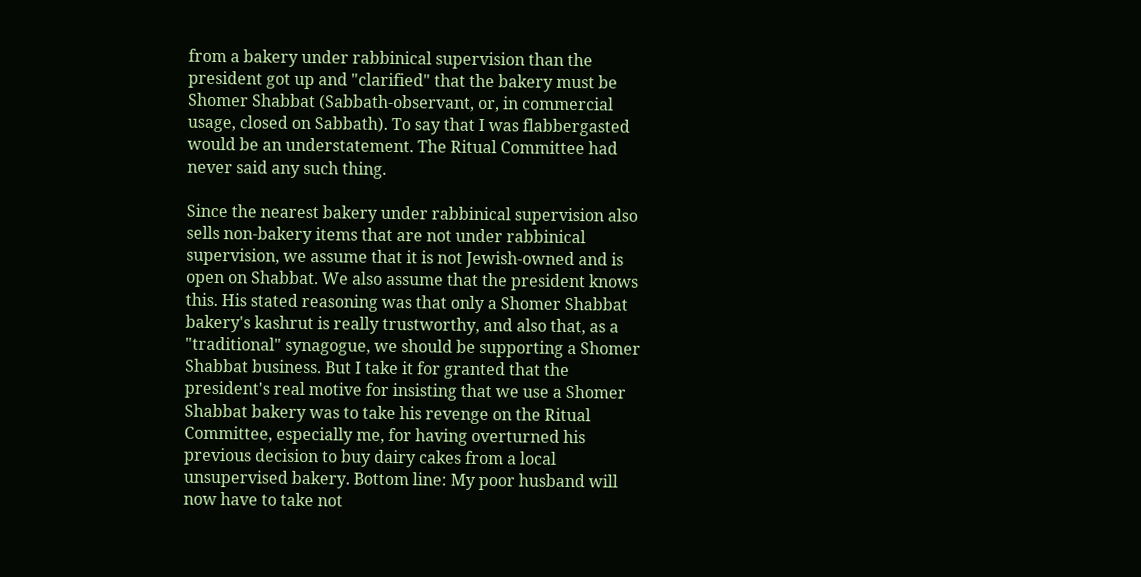from a bakery under rabbinical supervision than the president got up and "clarified" that the bakery must be Shomer Shabbat (Sabbath-observant, or, in commercial usage, closed on Sabbath). To say that I was flabbergasted would be an understatement. The Ritual Committee had never said any such thing.

Since the nearest bakery under rabbinical supervision also sells non-bakery items that are not under rabbinical supervision, we assume that it is not Jewish-owned and is open on Shabbat. We also assume that the president knows this. His stated reasoning was that only a Shomer Shabbat bakery's kashrut is really trustworthy, and also that, as a "traditional" synagogue, we should be supporting a Shomer Shabbat business. But I take it for granted that the president's real motive for insisting that we use a Shomer Shabbat bakery was to take his revenge on the Ritual Committee, especially me, for having overturned his previous decision to buy dairy cakes from a local unsupervised bakery. Bottom line: My poor husband will now have to take not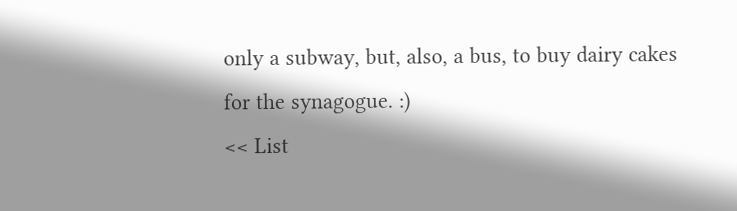only a subway, but, also, a bus, to buy dairy cakes for the synagogue. :)
<< List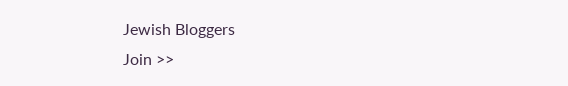Jewish Bloggers
Join >>